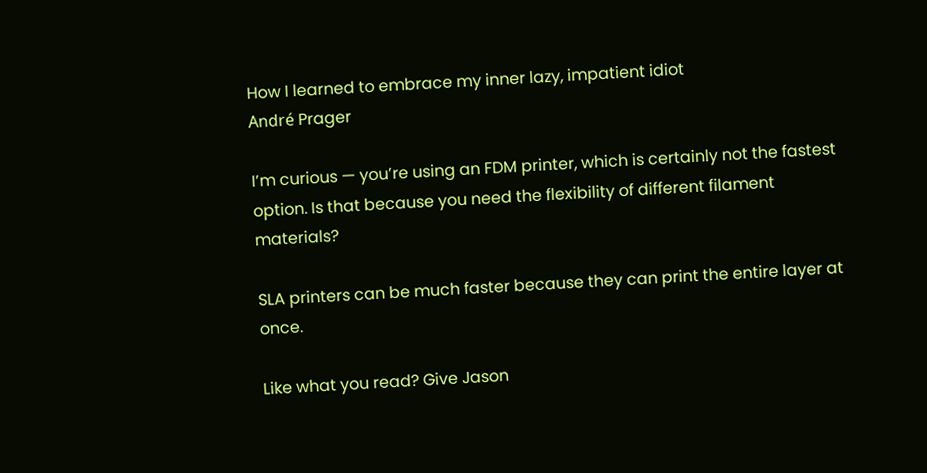How I learned to embrace my inner lazy, impatient idiot
André Prager

I’m curious — you’re using an FDM printer, which is certainly not the fastest option. Is that because you need the flexibility of different filament materials?

SLA printers can be much faster because they can print the entire layer at once.

Like what you read? Give Jason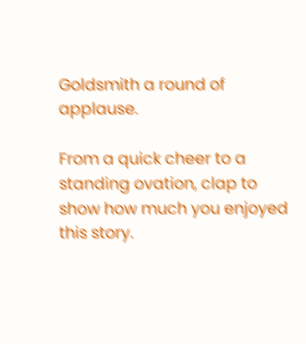Goldsmith a round of applause.

From a quick cheer to a standing ovation, clap to show how much you enjoyed this story.